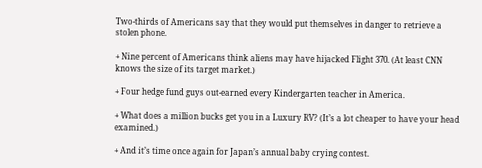Two-thirds of Americans say that they would put themselves in danger to retrieve a stolen phone.

+ Nine percent of Americans think aliens may have hijacked Flight 370. (At least CNN knows the size of its target market.)

+ Four hedge fund guys out-earned every Kindergarten teacher in America.

+ What does a million bucks get you in a Luxury RV? (It’s a lot cheaper to have your head examined.)

+ And it’s time once again for Japan’s annual baby crying contest.